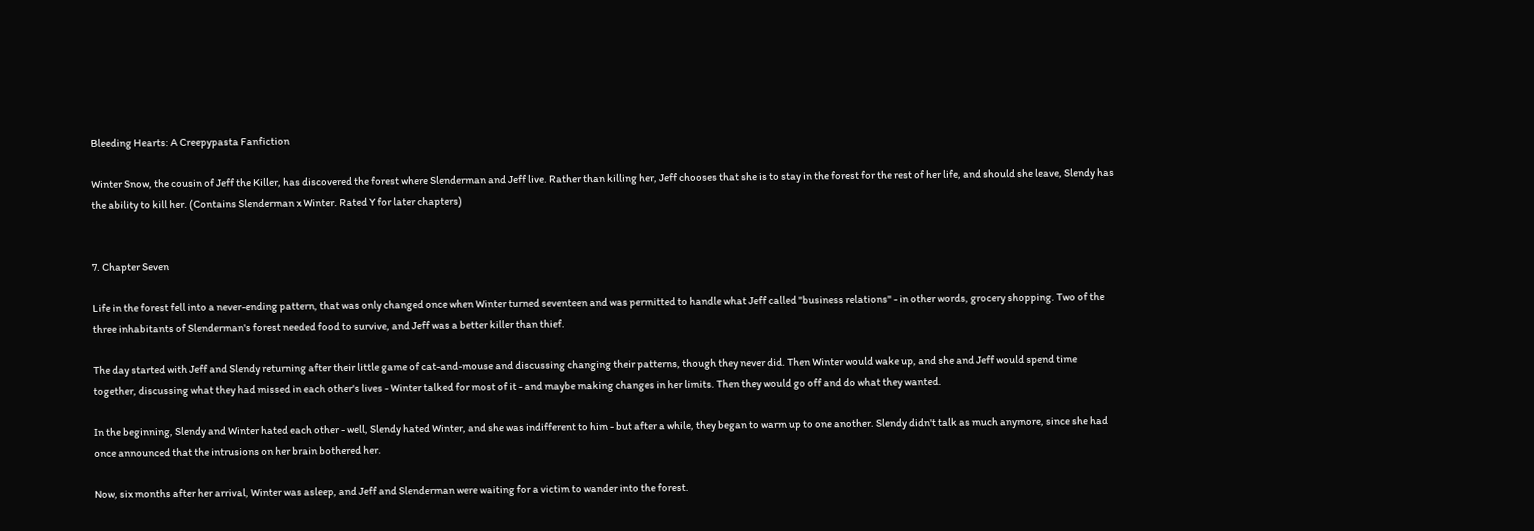Bleeding Hearts: A Creepypasta Fanfiction

Winter Snow, the cousin of Jeff the Killer, has discovered the forest where Slenderman and Jeff live. Rather than killing her, Jeff chooses that she is to stay in the forest for the rest of her life, and should she leave, Slendy has the ability to kill her. (Contains Slenderman x Winter. Rated Y for later chapters)


7. Chapter Seven

Life in the forest fell into a never-ending pattern, that was only changed once when Winter turned seventeen and was permitted to handle what Jeff called "business relations" - in other words, grocery shopping. Two of the three inhabitants of Slenderman's forest needed food to survive, and Jeff was a better killer than thief.

The day started with Jeff and Slendy returning after their little game of cat-and-mouse and discussing changing their patterns, though they never did. Then Winter would wake up, and she and Jeff would spend time together, discussing what they had missed in each other's lives - Winter talked for most of it - and maybe making changes in her limits. Then they would go off and do what they wanted.

In the beginning, Slendy and Winter hated each other - well, Slendy hated Winter, and she was indifferent to him - but after a while, they began to warm up to one another. Slendy didn't talk as much anymore, since she had once announced that the intrusions on her brain bothered her.

Now, six months after her arrival, Winter was asleep, and Jeff and Slenderman were waiting for a victim to wander into the forest.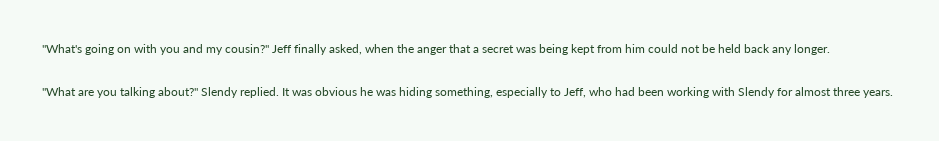"What's going on with you and my cousin?" Jeff finally asked, when the anger that a secret was being kept from him could not be held back any longer.

"What are you talking about?" Slendy replied. It was obvious he was hiding something, especially to Jeff, who had been working with Slendy for almost three years.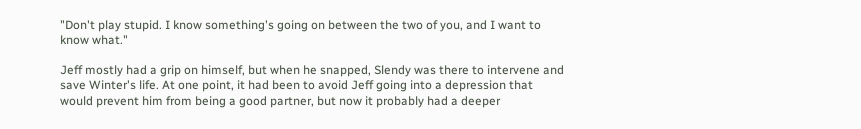"Don't play stupid. I know something's going on between the two of you, and I want to know what."

Jeff mostly had a grip on himself, but when he snapped, Slendy was there to intervene and save Winter's life. At one point, it had been to avoid Jeff going into a depression that would prevent him from being a good partner, but now it probably had a deeper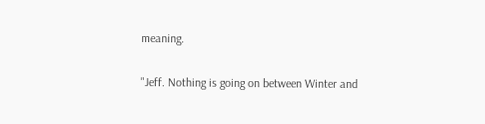meaning.

"Jeff. Nothing is going on between Winter and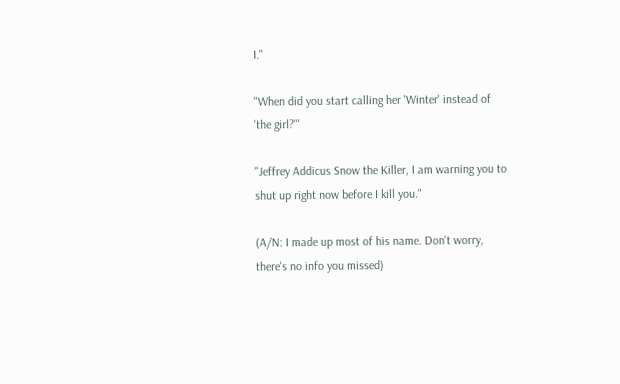I."

"When did you start calling her 'Winter' instead of 'the girl?'"

"Jeffrey Addicus Snow the Killer, I am warning you to shut up right now before I kill you."

(A/N: I made up most of his name. Don't worry, there's no info you missed)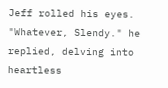Jeff rolled his eyes. "Whatever, Slendy." he replied, delving into heartless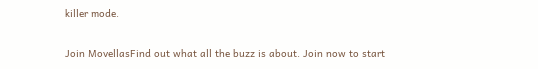killer mode.

Join MovellasFind out what all the buzz is about. Join now to start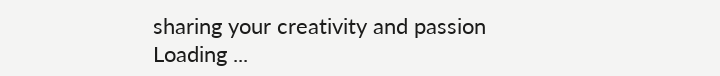sharing your creativity and passion
Loading ...